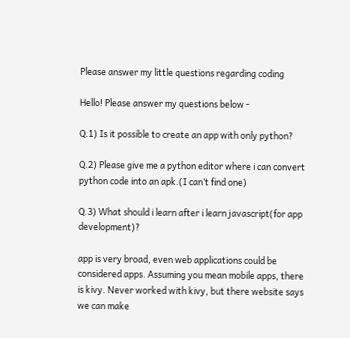Please answer my little questions regarding coding

Hello! Please answer my questions below -

Q.1) Is it possible to create an app with only python?

Q.2) Please give me a python editor where i can convert python code into an apk.(I can’t find one)

Q.3) What should i learn after i learn javascript(for app development)?

app is very broad, even web applications could be considered apps. Assuming you mean mobile apps, there is kivy. Never worked with kivy, but there website says we can make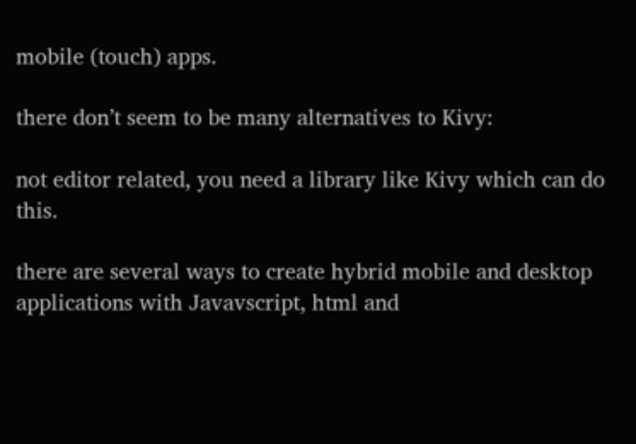mobile (touch) apps.

there don’t seem to be many alternatives to Kivy:

not editor related, you need a library like Kivy which can do this.

there are several ways to create hybrid mobile and desktop applications with Javavscript, html and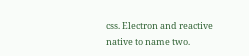css. Electron and reactive native to name two.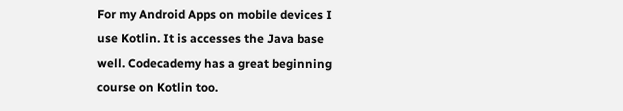For my Android Apps on mobile devices I use Kotlin. It is accesses the Java base well. Codecademy has a great beginning course on Kotlin too.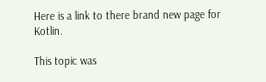Here is a link to there brand new page for Kotlin.

This topic was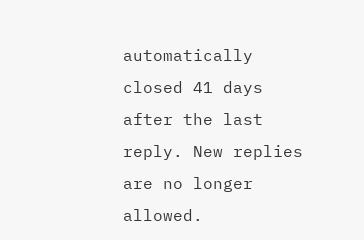automatically closed 41 days after the last reply. New replies are no longer allowed.